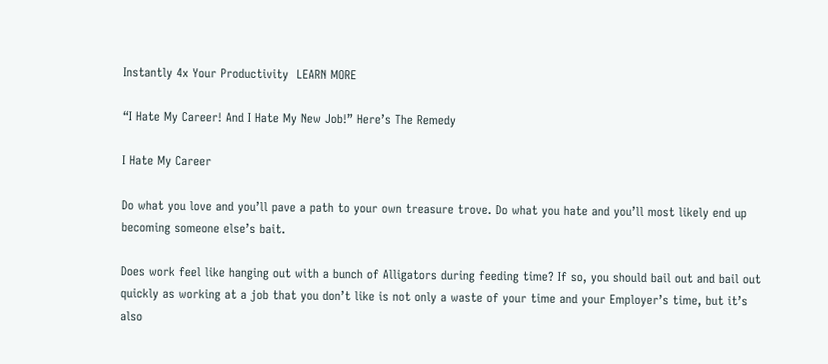Instantly 4x Your Productivity  LEARN MORE

“I Hate My Career! And I Hate My New Job!” Here’s The Remedy

I Hate My Career

Do what you love and you’ll pave a path to your own treasure trove. Do what you hate and you’ll most likely end up becoming someone else’s bait.

Does work feel like hanging out with a bunch of Alligators during feeding time? If so, you should bail out and bail out quickly as working at a job that you don’t like is not only a waste of your time and your Employer’s time, but it’s also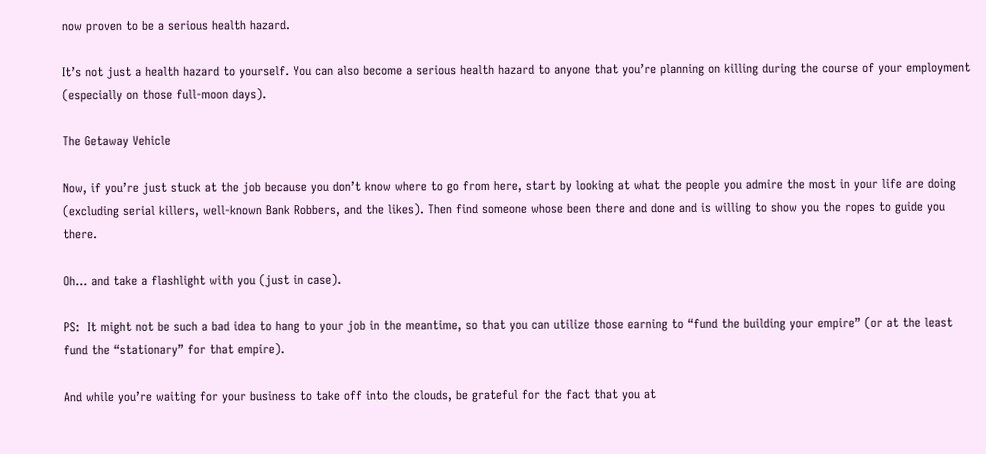now proven to be a serious health hazard.

It’s not just a health hazard to yourself. You can also become a serious health hazard to anyone that you’re planning on killing during the course of your employment (especially on those full-moon days).

The Getaway Vehicle

Now, if you’re just stuck at the job because you don’t know where to go from here, start by looking at what the people you admire the most in your life are doing (excluding serial killers, well-known Bank Robbers, and the likes). Then find someone whose been there and done and is willing to show you the ropes to guide you there.

Oh… and take a flashlight with you (just in case).

PS:  It might not be such a bad idea to hang to your job in the meantime, so that you can utilize those earning to “fund the building your empire” (or at the least fund the “stationary” for that empire).

And while you’re waiting for your business to take off into the clouds, be grateful for the fact that you at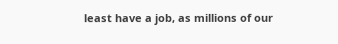least have a job, as millions of our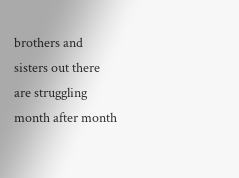brothers and sisters out there are struggling month after month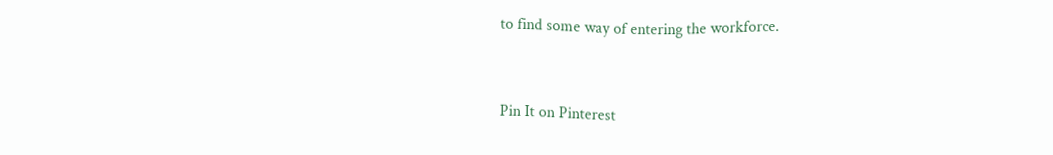to find some way of entering the workforce.


Pin It on Pinterest